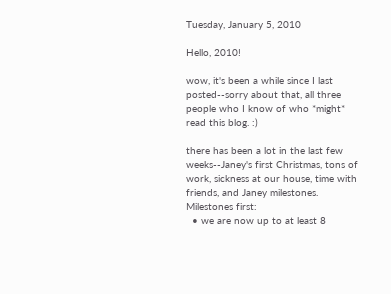Tuesday, January 5, 2010

Hello, 2010!

wow, it's been a while since I last posted--sorry about that, all three people who I know of who *might* read this blog. :)

there has been a lot in the last few weeks--Janey's first Christmas, tons of work, sickness at our house, time with friends, and Janey milestones. Milestones first:
  • we are now up to at least 8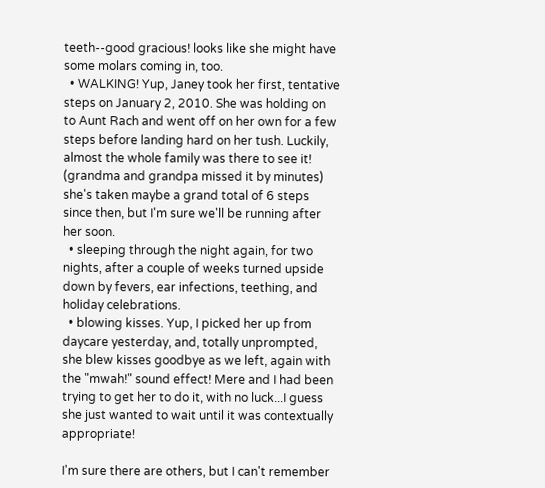teeth--good gracious! looks like she might have some molars coming in, too.
  • WALKING! Yup, Janey took her first, tentative steps on January 2, 2010. She was holding on to Aunt Rach and went off on her own for a few steps before landing hard on her tush. Luckily, almost the whole family was there to see it! (grandma and grandpa missed it by minutes) she's taken maybe a grand total of 6 steps since then, but I'm sure we'll be running after her soon.
  • sleeping through the night again, for two nights, after a couple of weeks turned upside down by fevers, ear infections, teething, and holiday celebrations.
  • blowing kisses. Yup, I picked her up from daycare yesterday, and, totally unprompted, she blew kisses goodbye as we left, again with the "mwah!" sound effect! Mere and I had been trying to get her to do it, with no luck...I guess she just wanted to wait until it was contextually appropriate!

I'm sure there are others, but I can't remember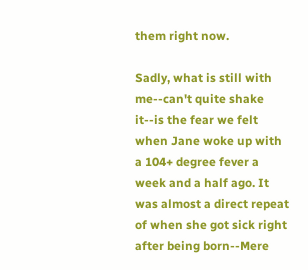them right now.

Sadly, what is still with me--can't quite shake it--is the fear we felt when Jane woke up with a 104+ degree fever a week and a half ago. It was almost a direct repeat of when she got sick right after being born--Mere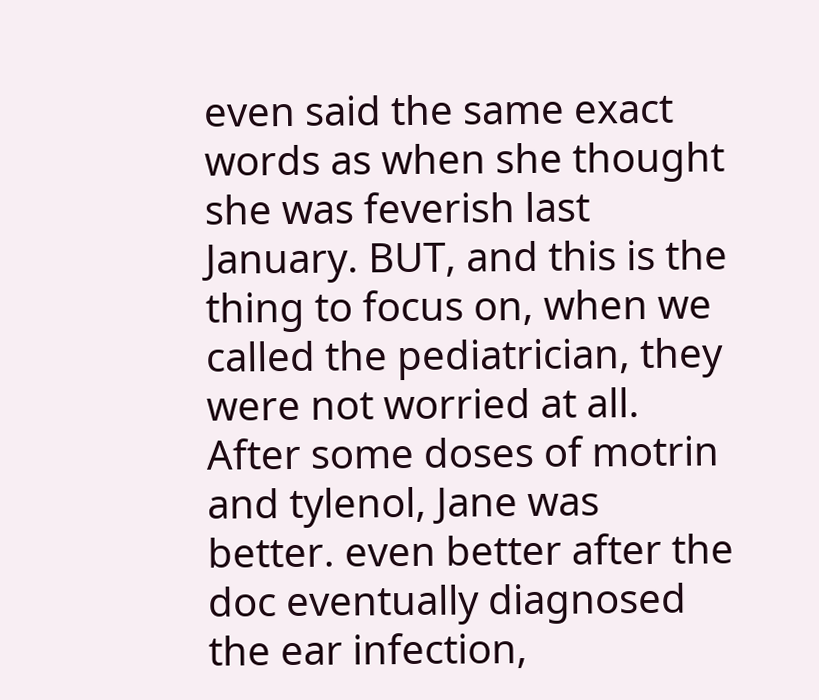even said the same exact words as when she thought she was feverish last January. BUT, and this is the thing to focus on, when we called the pediatrician, they were not worried at all. After some doses of motrin and tylenol, Jane was better. even better after the doc eventually diagnosed the ear infection,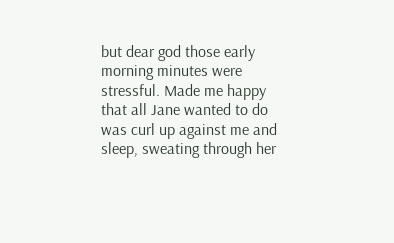but dear god those early morning minutes were stressful. Made me happy that all Jane wanted to do was curl up against me and sleep, sweating through her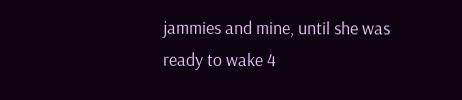jammies and mine, until she was ready to wake 4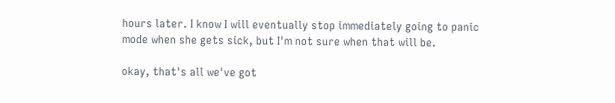hours later. I know I will eventually stop immediately going to panic mode when she gets sick, but I'm not sure when that will be.

okay, that's all we've got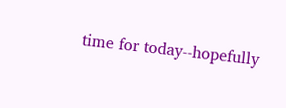time for today--hopefully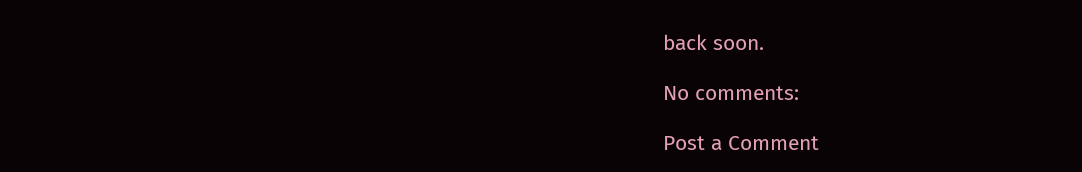back soon.

No comments:

Post a Comment